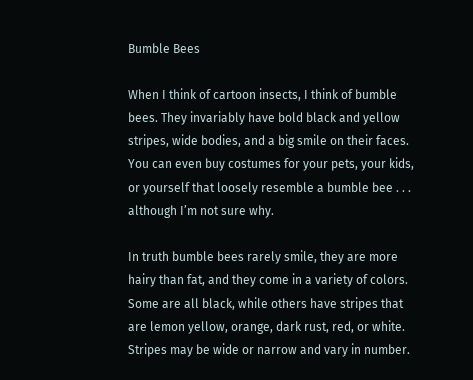Bumble Bees

When I think of cartoon insects, I think of bumble bees. They invariably have bold black and yellow stripes, wide bodies, and a big smile on their faces. You can even buy costumes for your pets, your kids, or yourself that loosely resemble a bumble bee . . . although I’m not sure why.

In truth bumble bees rarely smile, they are more hairy than fat, and they come in a variety of colors. Some are all black, while others have stripes that are lemon yellow, orange, dark rust, red, or white. Stripes may be wide or narrow and vary in number.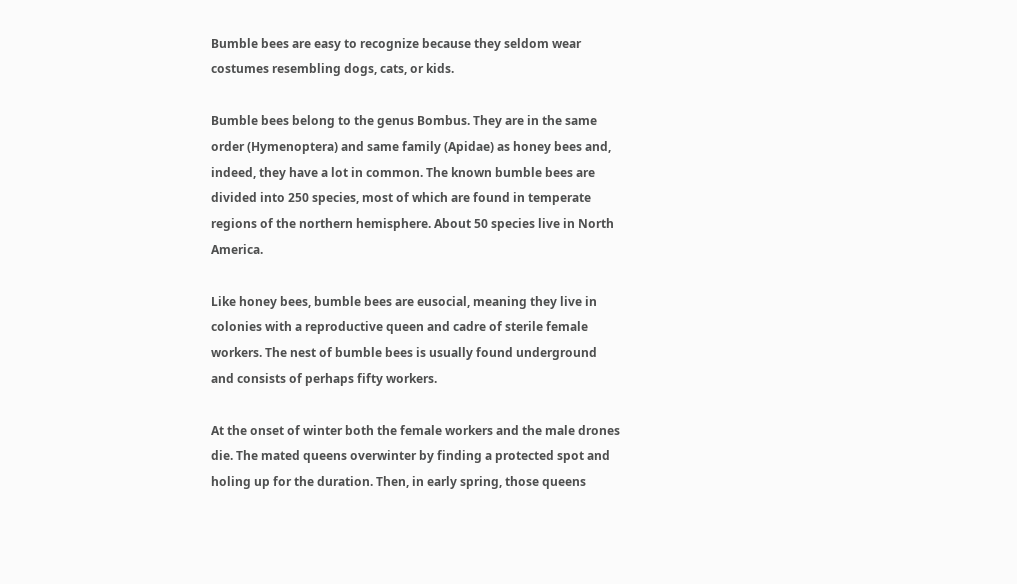Bumble bees are easy to recognize because they seldom wear costumes resembling dogs, cats, or kids.

Bumble bees belong to the genus Bombus. They are in the same order (Hymenoptera) and same family (Apidae) as honey bees and, indeed, they have a lot in common. The known bumble bees are divided into 250 species, most of which are found in temperate regions of the northern hemisphere. About 50 species live in North America.

Like honey bees, bumble bees are eusocial, meaning they live in colonies with a reproductive queen and cadre of sterile female workers. The nest of bumble bees is usually found underground and consists of perhaps fifty workers.

At the onset of winter both the female workers and the male drones die. The mated queens overwinter by finding a protected spot and holing up for the duration. Then, in early spring, those queens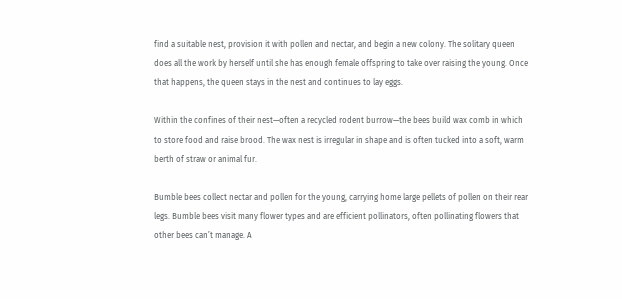find a suitable nest, provision it with pollen and nectar, and begin a new colony. The solitary queen does all the work by herself until she has enough female offspring to take over raising the young. Once that happens, the queen stays in the nest and continues to lay eggs.

Within the confines of their nest—often a recycled rodent burrow—the bees build wax comb in which to store food and raise brood. The wax nest is irregular in shape and is often tucked into a soft, warm berth of straw or animal fur.

Bumble bees collect nectar and pollen for the young, carrying home large pellets of pollen on their rear legs. Bumble bees visit many flower types and are efficient pollinators, often pollinating flowers that other bees can’t manage. A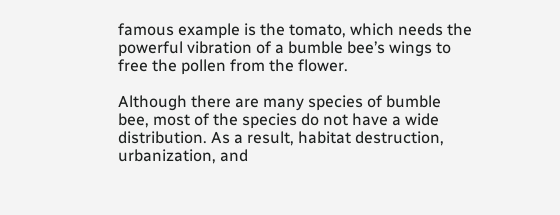famous example is the tomato, which needs the powerful vibration of a bumble bee’s wings to free the pollen from the flower.

Although there are many species of bumble bee, most of the species do not have a wide distribution. As a result, habitat destruction, urbanization, and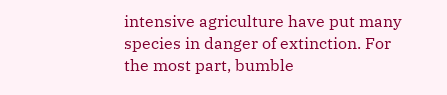intensive agriculture have put many species in danger of extinction. For the most part, bumble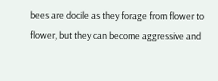bees are docile as they forage from flower to flower, but they can become aggressive and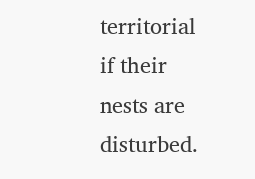territorial if their nests are disturbed.